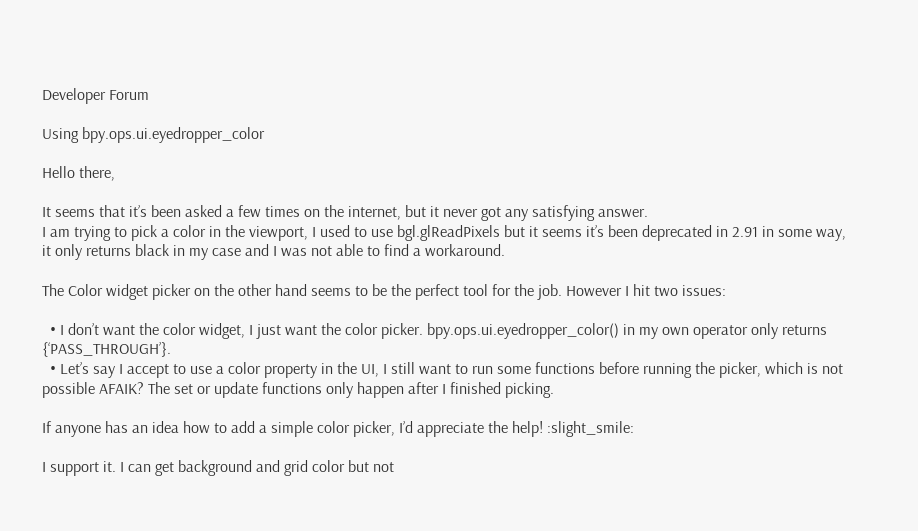Developer Forum

Using bpy.ops.ui.eyedropper_color

Hello there,

It seems that it’s been asked a few times on the internet, but it never got any satisfying answer.
I am trying to pick a color in the viewport, I used to use bgl.glReadPixels but it seems it’s been deprecated in 2.91 in some way, it only returns black in my case and I was not able to find a workaround.

The Color widget picker on the other hand seems to be the perfect tool for the job. However I hit two issues:

  • I don’t want the color widget, I just want the color picker. bpy.ops.ui.eyedropper_color() in my own operator only returns {‘PASS_THROUGH’}.
  • Let’s say I accept to use a color property in the UI, I still want to run some functions before running the picker, which is not possible AFAIK? The set or update functions only happen after I finished picking.

If anyone has an idea how to add a simple color picker, I’d appreciate the help! :slight_smile:

I support it. I can get background and grid color but not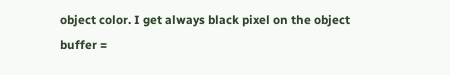object color. I get always black pixel on the object
buffer =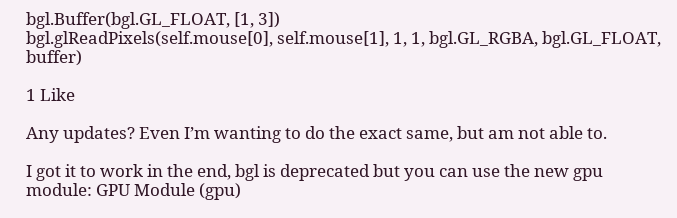bgl.Buffer(bgl.GL_FLOAT, [1, 3])
bgl.glReadPixels(self.mouse[0], self.mouse[1], 1, 1, bgl.GL_RGBA, bgl.GL_FLOAT, buffer)

1 Like

Any updates? Even I’m wanting to do the exact same, but am not able to.

I got it to work in the end, bgl is deprecated but you can use the new gpu module: GPU Module (gpu)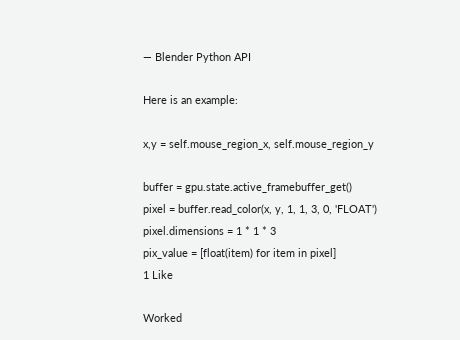— Blender Python API

Here is an example:

x,y = self.mouse_region_x, self.mouse_region_y

buffer = gpu.state.active_framebuffer_get()
pixel = buffer.read_color(x, y, 1, 1, 3, 0, 'FLOAT')
pixel.dimensions = 1 * 1 * 3
pix_value = [float(item) for item in pixel]
1 Like

Worked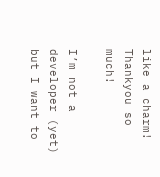like a charm! Thankyou so much!

I’m not a developer (yet) but I want to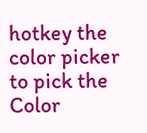hotkey the color picker to pick the Color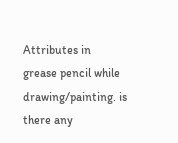Attributes in grease pencil while drawing/painting. is there any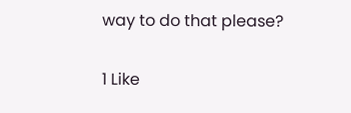way to do that please?

1 Like